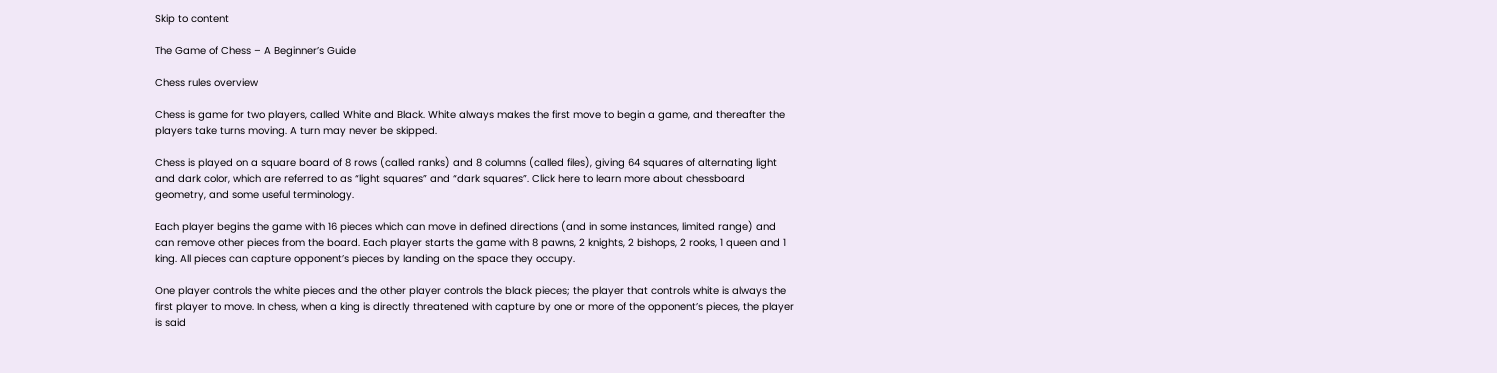Skip to content

The Game of Chess – A Beginner’s Guide

Chess rules overview

Chess is game for two players, called White and Black. White always makes the first move to begin a game, and thereafter the players take turns moving. A turn may never be skipped.

Chess is played on a square board of 8 rows (called ranks) and 8 columns (called files), giving 64 squares of alternating light and dark color, which are referred to as “light squares” and “dark squares”. Click here to learn more about chessboard geometry, and some useful terminology.

Each player begins the game with 16 pieces which can move in defined directions (and in some instances, limited range) and can remove other pieces from the board. Each player starts the game with 8 pawns, 2 knights, 2 bishops, 2 rooks, 1 queen and 1 king. All pieces can capture opponent’s pieces by landing on the space they occupy.

One player controls the white pieces and the other player controls the black pieces; the player that controls white is always the first player to move. In chess, when a king is directly threatened with capture by one or more of the opponent’s pieces, the player is said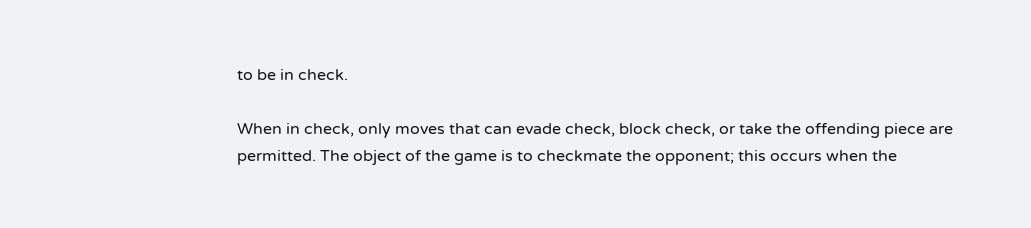to be in check.

When in check, only moves that can evade check, block check, or take the offending piece are permitted. The object of the game is to checkmate the opponent; this occurs when the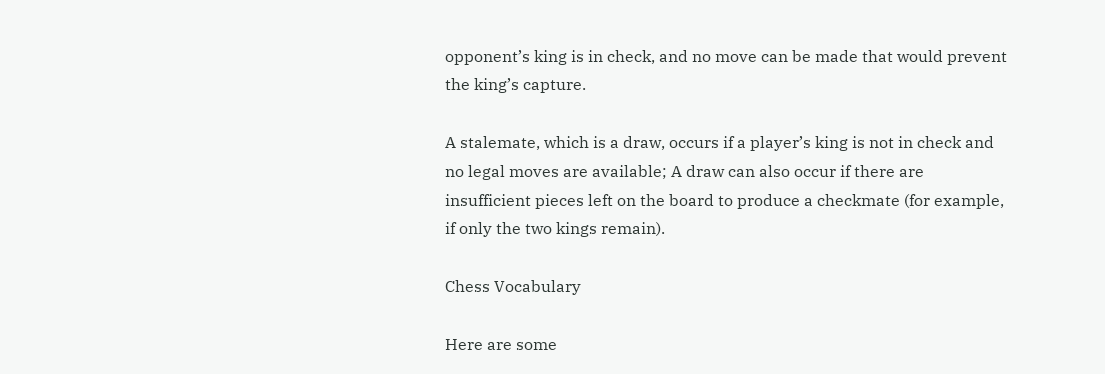opponent’s king is in check, and no move can be made that would prevent the king’s capture.

A stalemate, which is a draw, occurs if a player’s king is not in check and no legal moves are available; A draw can also occur if there are insufficient pieces left on the board to produce a checkmate (for example, if only the two kings remain).

Chess Vocabulary

Here are some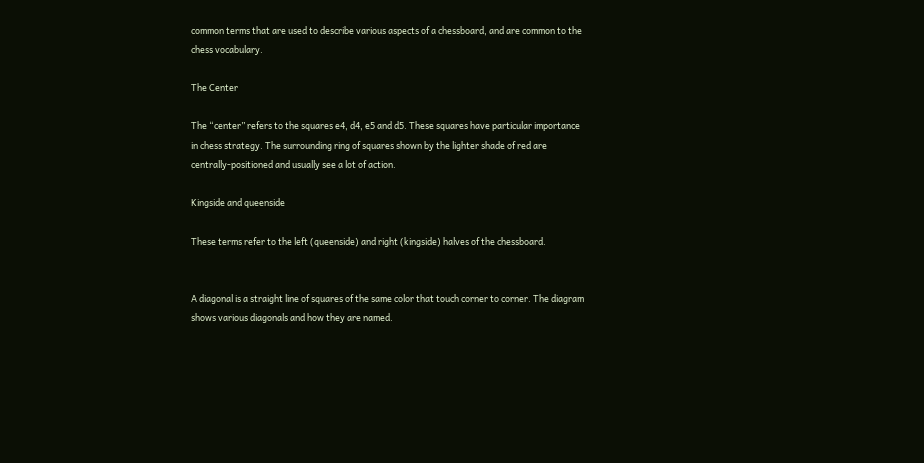common terms that are used to describe various aspects of a chessboard, and are common to the chess vocabulary.

The Center

The “center” refers to the squares e4, d4, e5 and d5. These squares have particular importance in chess strategy. The surrounding ring of squares shown by the lighter shade of red are centrally-positioned and usually see a lot of action.

Kingside and queenside

These terms refer to the left (queenside) and right (kingside) halves of the chessboard.


A diagonal is a straight line of squares of the same color that touch corner to corner. The diagram shows various diagonals and how they are named.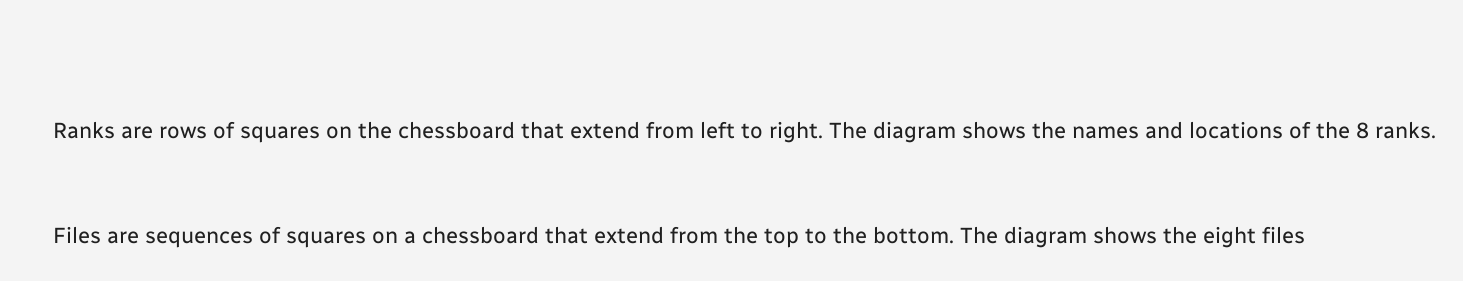Ranks are rows of squares on the chessboard that extend from left to right. The diagram shows the names and locations of the 8 ranks.


Files are sequences of squares on a chessboard that extend from the top to the bottom. The diagram shows the eight files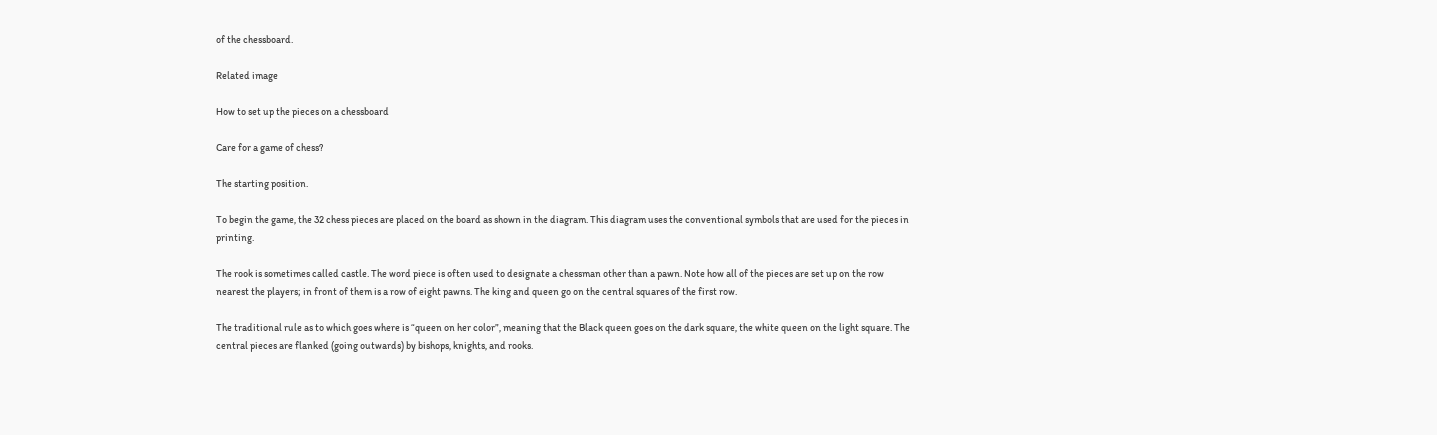of the chessboard.

Related image

How to set up the pieces on a chessboard

Care for a game of chess?

The starting position.

To begin the game, the 32 chess pieces are placed on the board as shown in the diagram. This diagram uses the conventional symbols that are used for the pieces in printing.

The rook is sometimes called castle. The word piece is often used to designate a chessman other than a pawn. Note how all of the pieces are set up on the row nearest the players; in front of them is a row of eight pawns. The king and queen go on the central squares of the first row.

The traditional rule as to which goes where is “queen on her color”, meaning that the Black queen goes on the dark square, the white queen on the light square. The central pieces are flanked (going outwards) by bishops, knights, and rooks.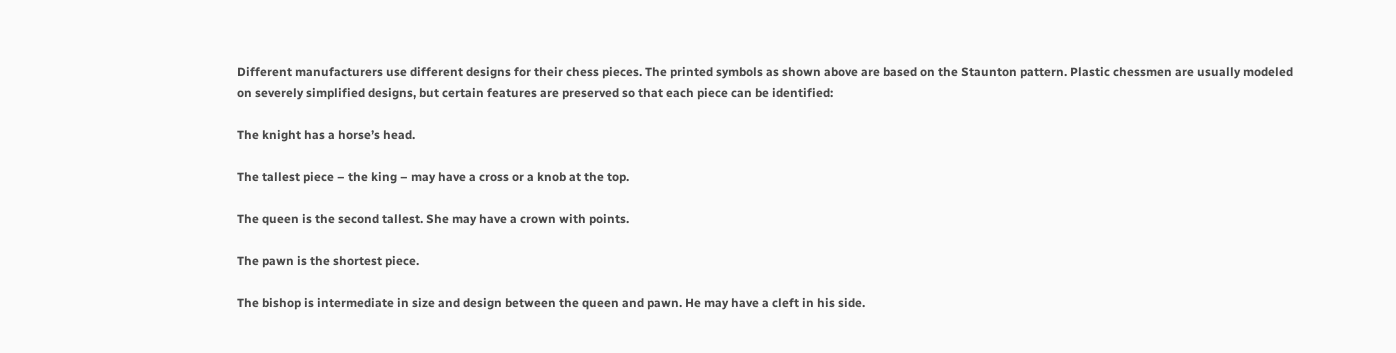Different manufacturers use different designs for their chess pieces. The printed symbols as shown above are based on the Staunton pattern. Plastic chessmen are usually modeled on severely simplified designs, but certain features are preserved so that each piece can be identified:

The knight has a horse’s head.

The tallest piece – the king – may have a cross or a knob at the top.

The queen is the second tallest. She may have a crown with points.

The pawn is the shortest piece.

The bishop is intermediate in size and design between the queen and pawn. He may have a cleft in his side.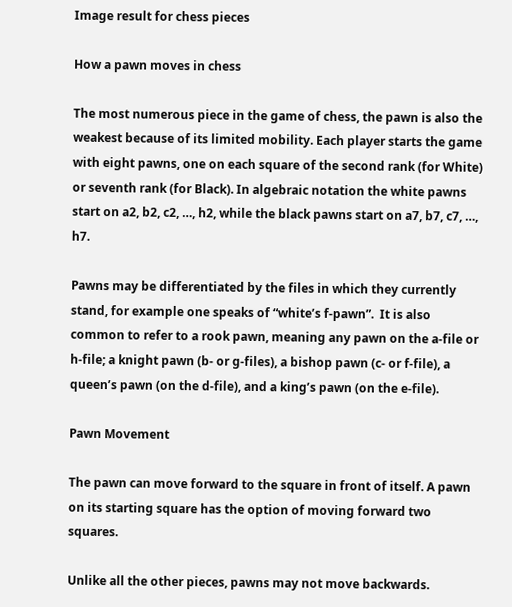Image result for chess pieces

How a pawn moves in chess

The most numerous piece in the game of chess, the pawn is also the weakest because of its limited mobility. Each player starts the game with eight pawns, one on each square of the second rank (for White) or seventh rank (for Black). In algebraic notation the white pawns start on a2, b2, c2, …, h2, while the black pawns start on a7, b7, c7, …, h7.

Pawns may be differentiated by the files in which they currently stand, for example one speaks of “white’s f-pawn”.  It is also common to refer to a rook pawn, meaning any pawn on the a-file or h-file; a knight pawn (b- or g-files), a bishop pawn (c- or f-file), a queen’s pawn (on the d-file), and a king’s pawn (on the e-file).

Pawn Movement

The pawn can move forward to the square in front of itself. A pawn on its starting square has the option of moving forward two squares.

Unlike all the other pieces, pawns may not move backwards.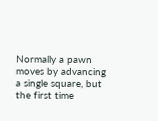Normally a pawn moves by advancing a single square, but the first time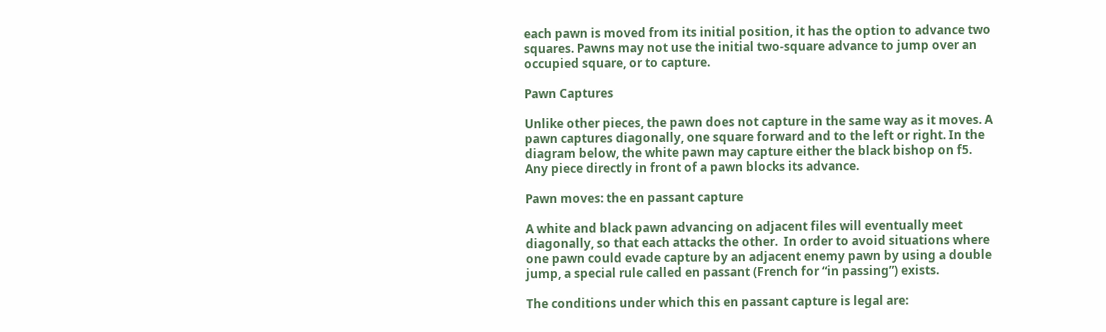each pawn is moved from its initial position, it has the option to advance two squares. Pawns may not use the initial two-square advance to jump over an occupied square, or to capture.

Pawn Captures

Unlike other pieces, the pawn does not capture in the same way as it moves. A pawn captures diagonally, one square forward and to the left or right. In the diagram below, the white pawn may capture either the black bishop on f5. Any piece directly in front of a pawn blocks its advance.

Pawn moves: the en passant capture

A white and black pawn advancing on adjacent files will eventually meet diagonally, so that each attacks the other.  In order to avoid situations where one pawn could evade capture by an adjacent enemy pawn by using a double jump, a special rule called en passant (French for “in passing”) exists.

The conditions under which this en passant capture is legal are: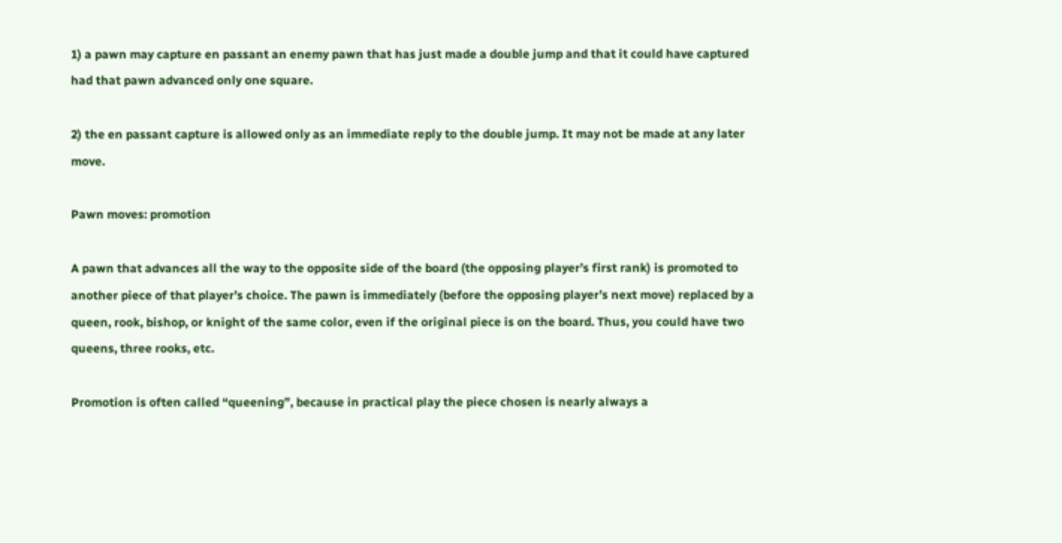1) a pawn may capture en passant an enemy pawn that has just made a double jump and that it could have captured had that pawn advanced only one square.

2) the en passant capture is allowed only as an immediate reply to the double jump. It may not be made at any later move.

Pawn moves: promotion

A pawn that advances all the way to the opposite side of the board (the opposing player’s first rank) is promoted to another piece of that player’s choice. The pawn is immediately (before the opposing player’s next move) replaced by a queen, rook, bishop, or knight of the same color, even if the original piece is on the board. Thus, you could have two queens, three rooks, etc.

Promotion is often called “queening”, because in practical play the piece chosen is nearly always a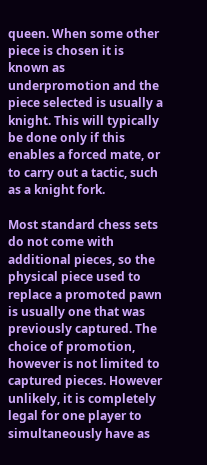queen. When some other piece is chosen it is known as underpromotion and the piece selected is usually a knight. This will typically be done only if this enables a forced mate, or to carry out a tactic, such as a knight fork.

Most standard chess sets do not come with additional pieces, so the physical piece used to replace a promoted pawn is usually one that was previously captured. The choice of promotion, however is not limited to captured pieces. However unlikely, it is completely legal for one player to simultaneously have as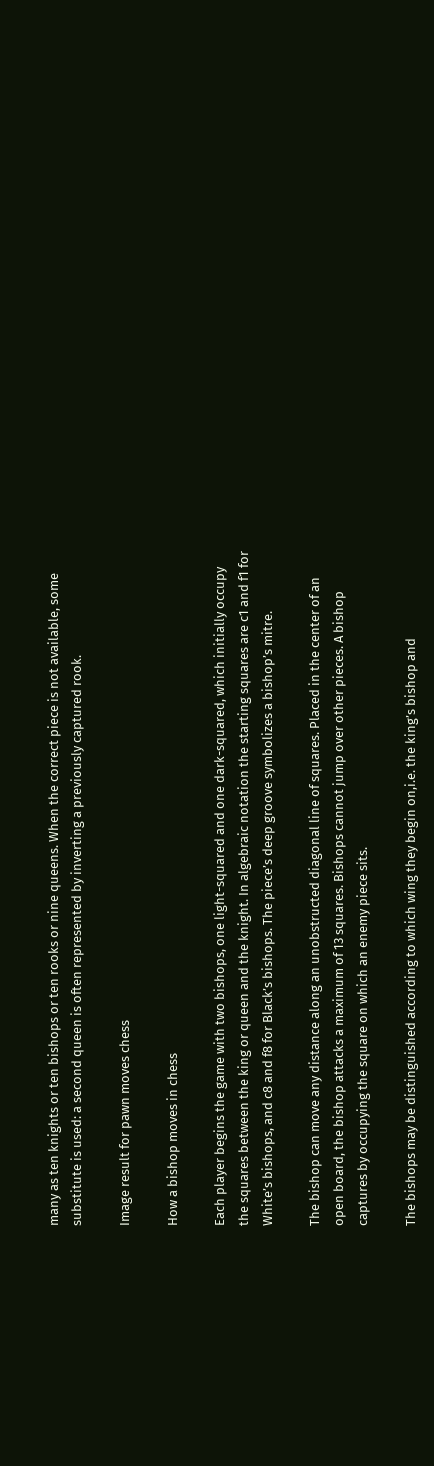many as ten knights or ten bishops or ten rooks or nine queens. When the correct piece is not available, some substitute is used: a second queen is often represented by inverting a previously captured rook.

Image result for pawn moves chess

How a bishop moves in chess

Each player begins the game with two bishops, one light-squared and one dark-squared, which initially occupy the squares between the king or queen and the knight. In algebraic notation the starting squares are c1 and f1 for White’s bishops, and c8 and f8 for Black’s bishops. The piece’s deep groove symbolizes a bishop’s mitre.

The bishop can move any distance along an unobstructed diagonal line of squares. Placed in the center of an open board, the bishop attacks a maximum of 13 squares. Bishops cannot jump over other pieces. A bishop captures by occupying the square on which an enemy piece sits.

The bishops may be distinguished according to which wing they begin on,i.e. the king’s bishop and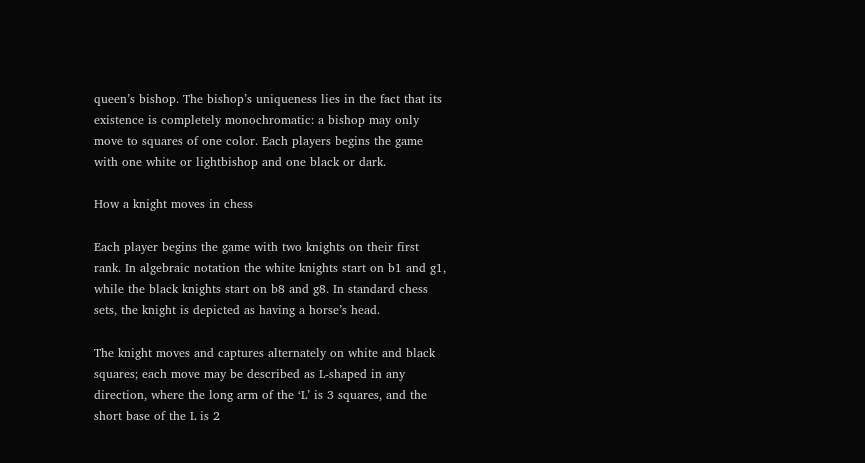queen’s bishop. The bishop’s uniqueness lies in the fact that its existence is completely monochromatic: a bishop may only move to squares of one color. Each players begins the game with one white or lightbishop and one black or dark.

How a knight moves in chess

Each player begins the game with two knights on their first rank. In algebraic notation the white knights start on b1 and g1, while the black knights start on b8 and g8. In standard chess sets, the knight is depicted as having a horse’s head.

The knight moves and captures alternately on white and black squares; each move may be described as L-shaped in any direction, where the long arm of the ‘L’ is 3 squares, and the short base of the L is 2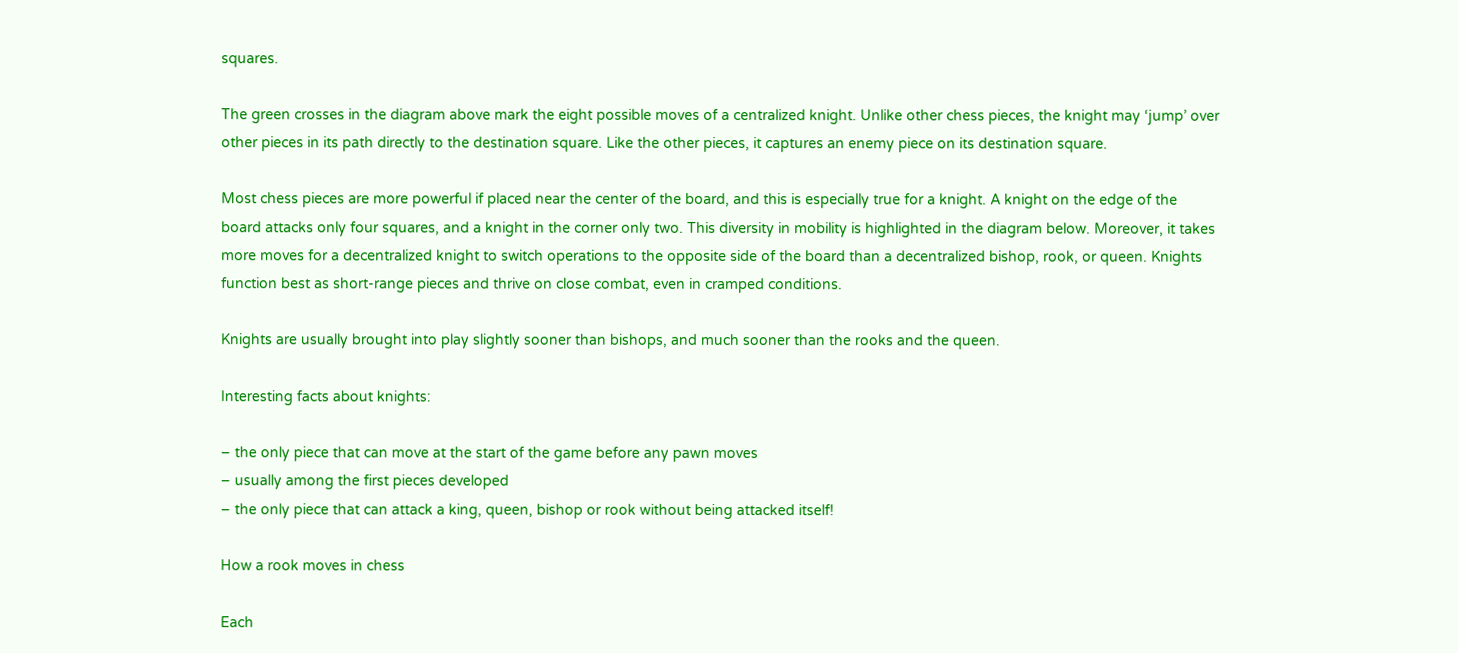squares.

The green crosses in the diagram above mark the eight possible moves of a centralized knight. Unlike other chess pieces, the knight may ‘jump’ over other pieces in its path directly to the destination square. Like the other pieces, it captures an enemy piece on its destination square.

Most chess pieces are more powerful if placed near the center of the board, and this is especially true for a knight. A knight on the edge of the board attacks only four squares, and a knight in the corner only two. This diversity in mobility is highlighted in the diagram below. Moreover, it takes more moves for a decentralized knight to switch operations to the opposite side of the board than a decentralized bishop, rook, or queen. Knights function best as short-range pieces and thrive on close combat, even in cramped conditions.

Knights are usually brought into play slightly sooner than bishops, and much sooner than the rooks and the queen.

Interesting facts about knights:

– the only piece that can move at the start of the game before any pawn moves
– usually among the first pieces developed
– the only piece that can attack a king, queen, bishop or rook without being attacked itself!

How a rook moves in chess

Each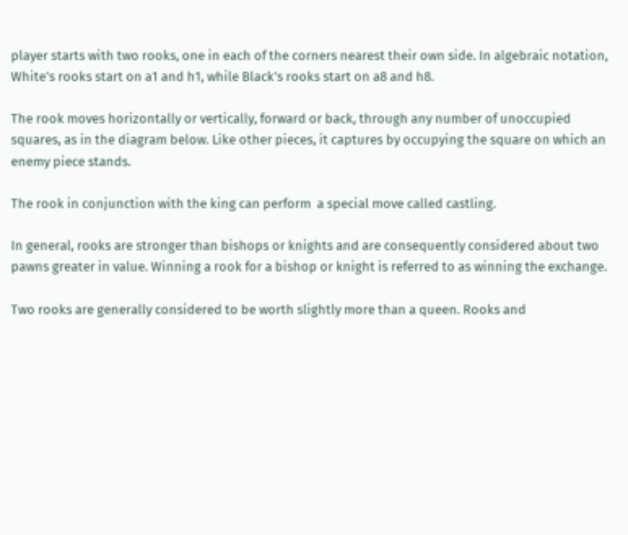player starts with two rooks, one in each of the corners nearest their own side. In algebraic notation, White’s rooks start on a1 and h1, while Black’s rooks start on a8 and h8.

The rook moves horizontally or vertically, forward or back, through any number of unoccupied squares, as in the diagram below. Like other pieces, it captures by occupying the square on which an enemy piece stands.

The rook in conjunction with the king can perform  a special move called castling.

In general, rooks are stronger than bishops or knights and are consequently considered about two pawns greater in value. Winning a rook for a bishop or knight is referred to as winning the exchange.

Two rooks are generally considered to be worth slightly more than a queen. Rooks and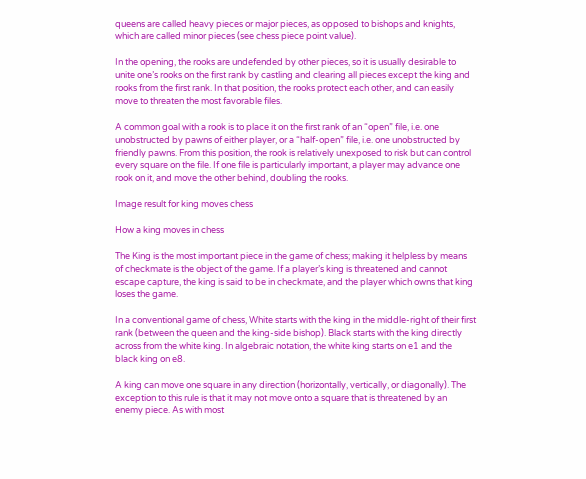queens are called heavy pieces or major pieces, as opposed to bishops and knights, which are called minor pieces (see chess piece point value).

In the opening, the rooks are undefended by other pieces, so it is usually desirable to unite one’s rooks on the first rank by castling and clearing all pieces except the king and rooks from the first rank. In that position, the rooks protect each other, and can easily move to threaten the most favorable files.

A common goal with a rook is to place it on the first rank of an “open” file, i.e. one unobstructed by pawns of either player, or a “half-open” file, i.e. one unobstructed by friendly pawns. From this position, the rook is relatively unexposed to risk but can control every square on the file. If one file is particularly important, a player may advance one rook on it, and move the other behind, doubling the rooks.

Image result for king moves chess

How a king moves in chess

The King is the most important piece in the game of chess; making it helpless by means of checkmate is the object of the game. If a player’s king is threatened and cannot escape capture, the king is said to be in checkmate, and the player which owns that king loses the game.

In a conventional game of chess, White starts with the king in the middle-right of their first rank (between the queen and the king-side bishop). Black starts with the king directly across from the white king. In algebraic notation, the white king starts on e1 and the black king on e8.

A king can move one square in any direction (horizontally, vertically, or diagonally). The exception to this rule is that it may not move onto a square that is threatened by an enemy piece. As with most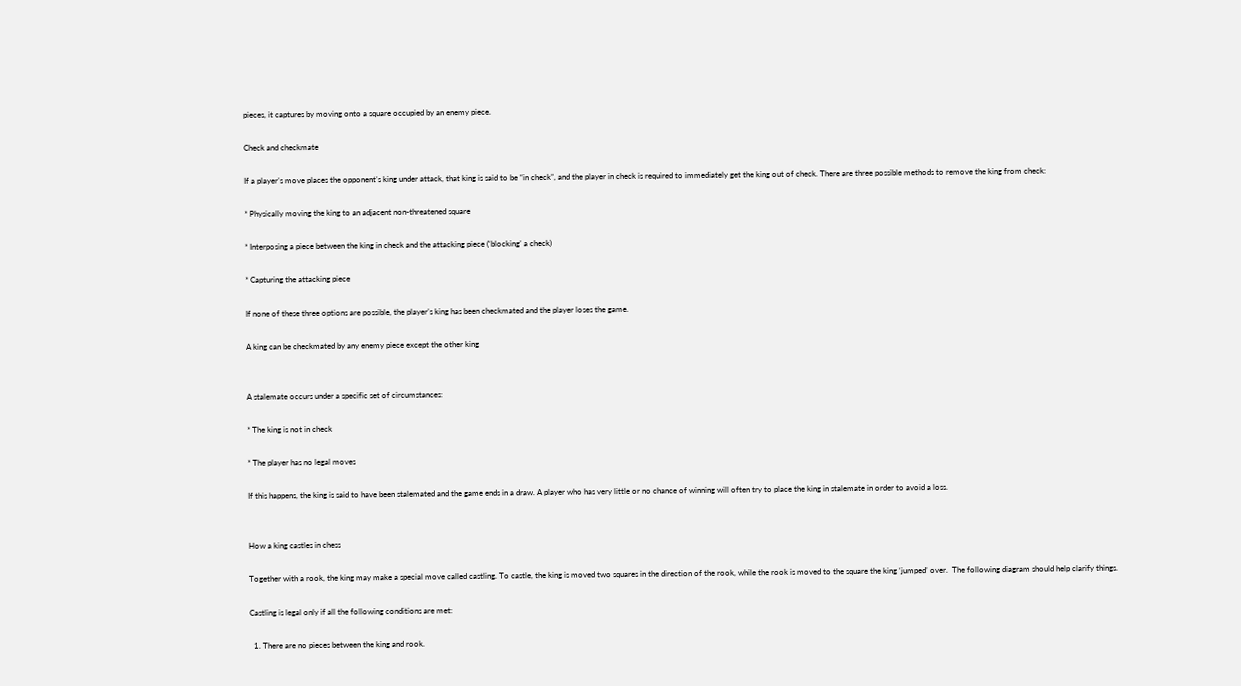pieces, it captures by moving onto a square occupied by an enemy piece.

Check and checkmate

If a player’s move places the opponent’s king under attack, that king is said to be “in check”, and the player in check is required to immediately get the king out of check. There are three possible methods to remove the king from check:

* Physically moving the king to an adjacent non-threatened square

* Interposing a piece between the king in check and the attacking piece (‘blocking’ a check)

* Capturing the attacking piece

If none of these three options are possible, the player’s king has been checkmated and the player loses the game.

A king can be checkmated by any enemy piece except the other king


A stalemate occurs under a specific set of circumstances:

* The king is not in check

* The player has no legal moves

If this happens, the king is said to have been stalemated and the game ends in a draw. A player who has very little or no chance of winning will often try to place the king in stalemate in order to avoid a loss.


How a king castles in chess

Together with a rook, the king may make a special move called castling. To castle, the king is moved two squares in the direction of the rook, while the rook is moved to the square the king ‘jumped’ over.  The following diagram should help clarify things.

Castling is legal only if all the following conditions are met:

  1. There are no pieces between the king and rook.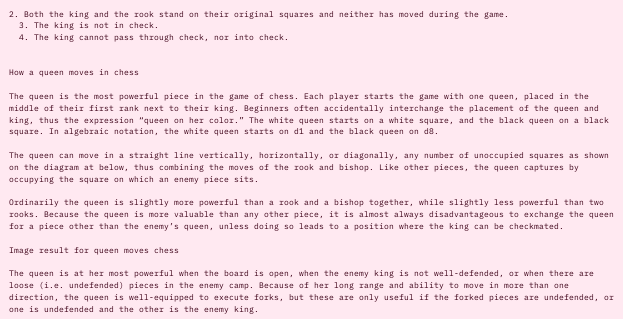2. Both the king and the rook stand on their original squares and neither has moved during the game.
  3. The king is not in check.
  4. The king cannot pass through check, nor into check.


How a queen moves in chess

The queen is the most powerful piece in the game of chess. Each player starts the game with one queen, placed in the middle of their first rank next to their king. Beginners often accidentally interchange the placement of the queen and king, thus the expression “queen on her color.” The white queen starts on a white square, and the black queen on a black square. In algebraic notation, the white queen starts on d1 and the black queen on d8.

The queen can move in a straight line vertically, horizontally, or diagonally, any number of unoccupied squares as shown on the diagram at below, thus combining the moves of the rook and bishop. Like other pieces, the queen captures by occupying the square on which an enemy piece sits.

Ordinarily the queen is slightly more powerful than a rook and a bishop together, while slightly less powerful than two rooks. Because the queen is more valuable than any other piece, it is almost always disadvantageous to exchange the queen for a piece other than the enemy’s queen, unless doing so leads to a position where the king can be checkmated.

Image result for queen moves chess

The queen is at her most powerful when the board is open, when the enemy king is not well-defended, or when there are loose (i.e. undefended) pieces in the enemy camp. Because of her long range and ability to move in more than one direction, the queen is well-equipped to execute forks, but these are only useful if the forked pieces are undefended, or one is undefended and the other is the enemy king.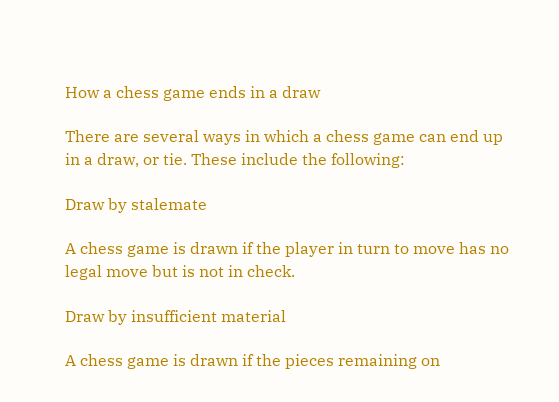How a chess game ends in a draw

There are several ways in which a chess game can end up in a draw, or tie. These include the following:

Draw by stalemate

A chess game is drawn if the player in turn to move has no legal move but is not in check.

Draw by insufficient material

A chess game is drawn if the pieces remaining on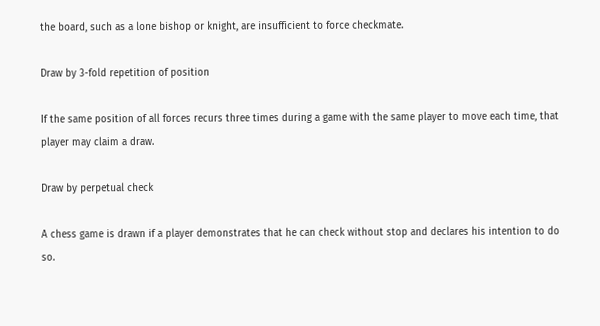the board, such as a lone bishop or knight, are insufficient to force checkmate.

Draw by 3-fold repetition of position

If the same position of all forces recurs three times during a game with the same player to move each time, that player may claim a draw.

Draw by perpetual check

A chess game is drawn if a player demonstrates that he can check without stop and declares his intention to do so.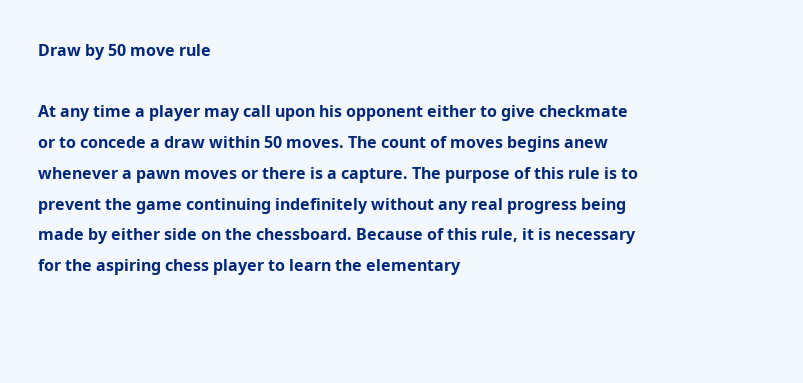Draw by 50 move rule

At any time a player may call upon his opponent either to give checkmate or to concede a draw within 50 moves. The count of moves begins anew whenever a pawn moves or there is a capture. The purpose of this rule is to prevent the game continuing indefinitely without any real progress being made by either side on the chessboard. Because of this rule, it is necessary for the aspiring chess player to learn the elementary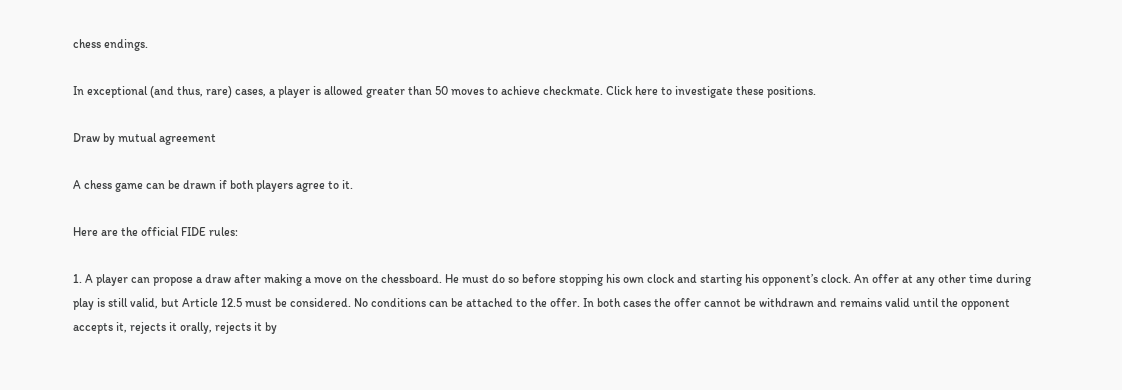chess endings.

In exceptional (and thus, rare) cases, a player is allowed greater than 50 moves to achieve checkmate. Click here to investigate these positions.

Draw by mutual agreement

A chess game can be drawn if both players agree to it.

Here are the official FIDE rules:

1. A player can propose a draw after making a move on the chessboard. He must do so before stopping his own clock and starting his opponent’s clock. An offer at any other time during play is still valid, but Article 12.5 must be considered. No conditions can be attached to the offer. In both cases the offer cannot be withdrawn and remains valid until the opponent accepts it, rejects it orally, rejects it by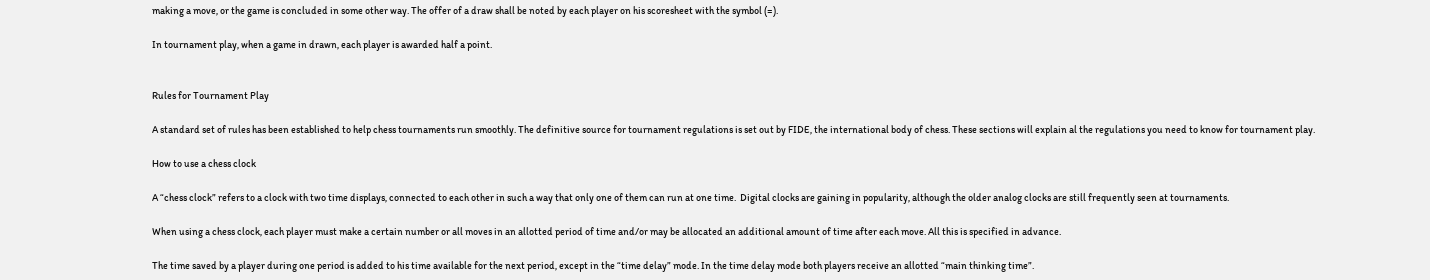making a move, or the game is concluded in some other way. The offer of a draw shall be noted by each player on his scoresheet with the symbol (=).

In tournament play, when a game in drawn, each player is awarded half a point.


Rules for Tournament Play

A standard set of rules has been established to help chess tournaments run smoothly. The definitive source for tournament regulations is set out by FIDE, the international body of chess. These sections will explain al the regulations you need to know for tournament play.

How to use a chess clock

A “chess clock” refers to a clock with two time displays, connected to each other in such a way that only one of them can run at one time.  Digital clocks are gaining in popularity, although the older analog clocks are still frequently seen at tournaments.

When using a chess clock, each player must make a certain number or all moves in an allotted period of time and/or may be allocated an additional amount of time after each move. All this is specified in advance.

The time saved by a player during one period is added to his time available for the next period, except in the “time delay” mode. In the time delay mode both players receive an allotted “main thinking time”.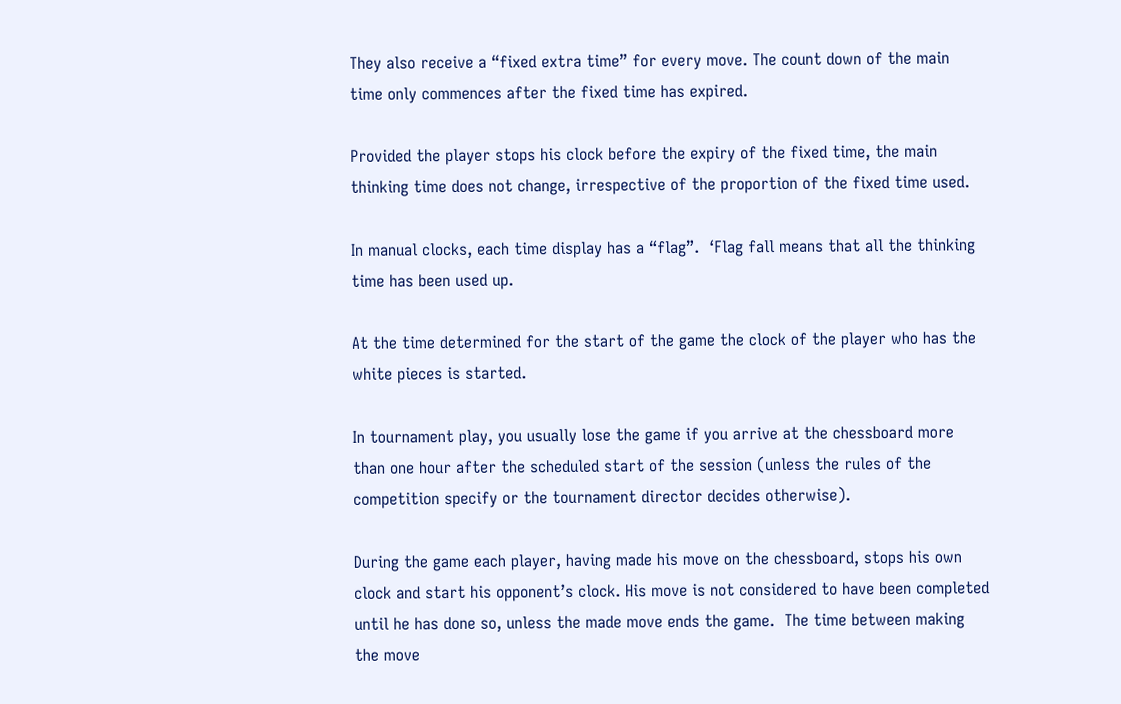They also receive a “fixed extra time” for every move. The count down of the main time only commences after the fixed time has expired.

Provided the player stops his clock before the expiry of the fixed time, the main thinking time does not change, irrespective of the proportion of the fixed time used.

In manual clocks, each time display has a “flag”.  ‘Flag fall means that all the thinking time has been used up.

At the time determined for the start of the game the clock of the player who has the white pieces is started.

In tournament play, you usually lose the game if you arrive at the chessboard more than one hour after the scheduled start of the session (unless the rules of the competition specify or the tournament director decides otherwise).

During the game each player, having made his move on the chessboard, stops his own clock and start his opponent’s clock. His move is not considered to have been completed until he has done so, unless the made move ends the game.  The time between making the move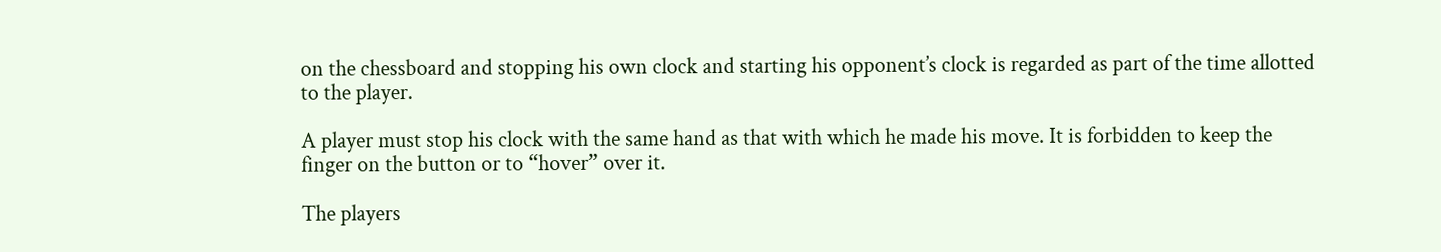on the chessboard and stopping his own clock and starting his opponent’s clock is regarded as part of the time allotted to the player.

A player must stop his clock with the same hand as that with which he made his move. It is forbidden to keep the finger on the button or to “hover” over it.

The players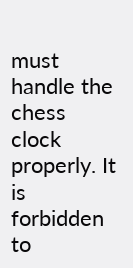must handle the chess clock properly. It is forbidden to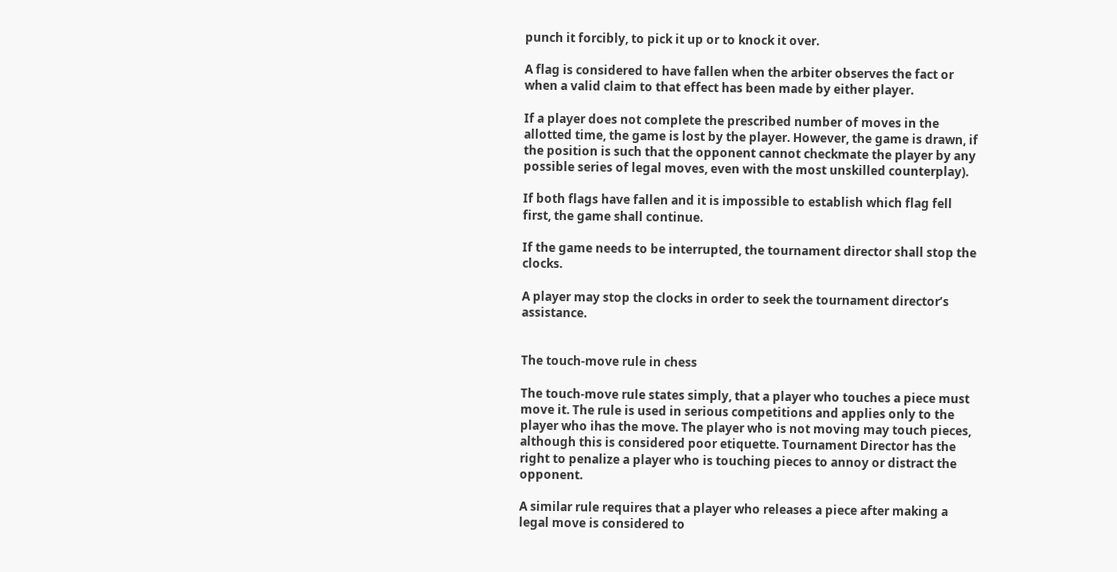punch it forcibly, to pick it up or to knock it over.

A flag is considered to have fallen when the arbiter observes the fact or when a valid claim to that effect has been made by either player.

If a player does not complete the prescribed number of moves in the allotted time, the game is lost by the player. However, the game is drawn, if the position is such that the opponent cannot checkmate the player by any possible series of legal moves, even with the most unskilled counterplay).

If both flags have fallen and it is impossible to establish which flag fell first, the game shall continue.

If the game needs to be interrupted, the tournament director shall stop the clocks.

A player may stop the clocks in order to seek the tournament director’s assistance.


The touch-move rule in chess

The touch-move rule states simply, that a player who touches a piece must move it. The rule is used in serious competitions and applies only to the player who ihas the move. The player who is not moving may touch pieces, although this is considered poor etiquette. Tournament Director has the right to penalize a player who is touching pieces to annoy or distract the opponent.

A similar rule requires that a player who releases a piece after making a legal move is considered to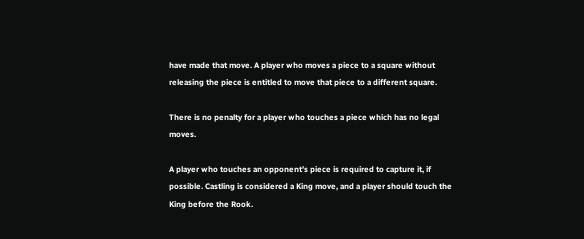have made that move. A player who moves a piece to a square without releasing the piece is entitled to move that piece to a different square.

There is no penalty for a player who touches a piece which has no legal moves.

A player who touches an opponent’s piece is required to capture it, if possible. Castling is considered a King move, and a player should touch the King before the Rook.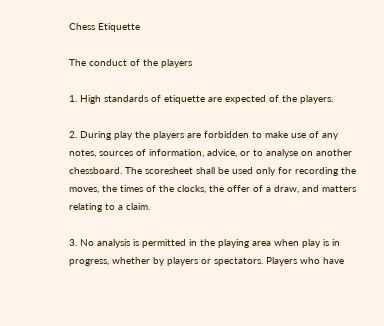Chess Etiquette

The conduct of the players

1. High standards of etiquette are expected of the players.

2. During play the players are forbidden to make use of any notes, sources of information, advice, or to analyse on another chessboard. The scoresheet shall be used only for recording the moves, the times of the clocks, the offer of a draw, and matters relating to a claim.

3. No analysis is permitted in the playing area when play is in progress, whether by players or spectators. Players who have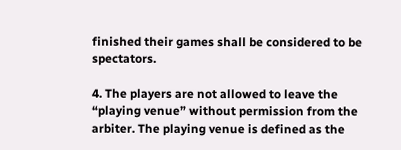finished their games shall be considered to be spectators.

4. The players are not allowed to leave the “playing venue” without permission from the arbiter. The playing venue is defined as the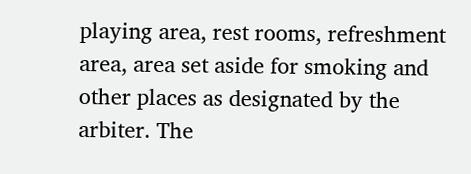playing area, rest rooms, refreshment area, area set aside for smoking and other places as designated by the arbiter. The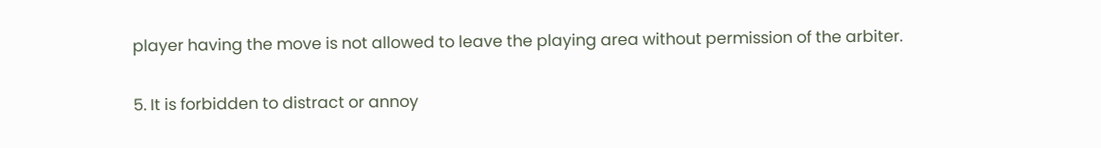player having the move is not allowed to leave the playing area without permission of the arbiter.

5. It is forbidden to distract or annoy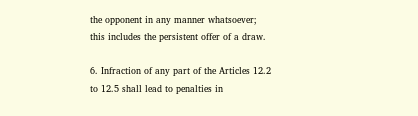the opponent in any manner whatsoever; this includes the persistent offer of a draw.

6. Infraction of any part of the Articles 12.2 to 12.5 shall lead to penalties in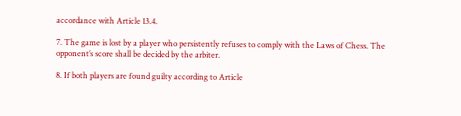accordance with Article 13.4.

7. The game is lost by a player who persistently refuses to comply with the Laws of Chess. The opponent’s score shall be decided by the arbiter.

8. If both players are found guilty according to Article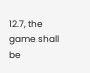12.7, the game shall be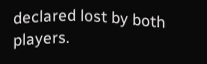declared lost by both players.